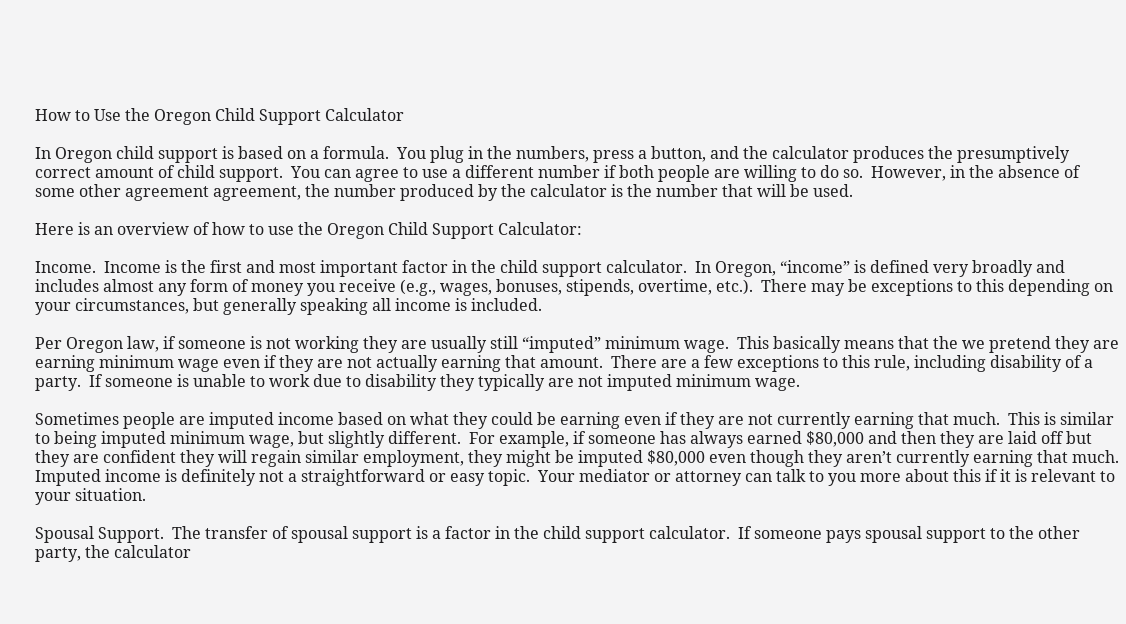How to Use the Oregon Child Support Calculator

In Oregon child support is based on a formula.  You plug in the numbers, press a button, and the calculator produces the presumptively correct amount of child support.  You can agree to use a different number if both people are willing to do so.  However, in the absence of some other agreement agreement, the number produced by the calculator is the number that will be used.

Here is an overview of how to use the Oregon Child Support Calculator:

Income.  Income is the first and most important factor in the child support calculator.  In Oregon, “income” is defined very broadly and includes almost any form of money you receive (e.g., wages, bonuses, stipends, overtime, etc.).  There may be exceptions to this depending on your circumstances, but generally speaking all income is included.

Per Oregon law, if someone is not working they are usually still “imputed” minimum wage.  This basically means that the we pretend they are earning minimum wage even if they are not actually earning that amount.  There are a few exceptions to this rule, including disability of a party.  If someone is unable to work due to disability they typically are not imputed minimum wage.

Sometimes people are imputed income based on what they could be earning even if they are not currently earning that much.  This is similar to being imputed minimum wage, but slightly different.  For example, if someone has always earned $80,000 and then they are laid off but they are confident they will regain similar employment, they might be imputed $80,000 even though they aren’t currently earning that much.  Imputed income is definitely not a straightforward or easy topic.  Your mediator or attorney can talk to you more about this if it is relevant to your situation.

Spousal Support.  The transfer of spousal support is a factor in the child support calculator.  If someone pays spousal support to the other party, the calculator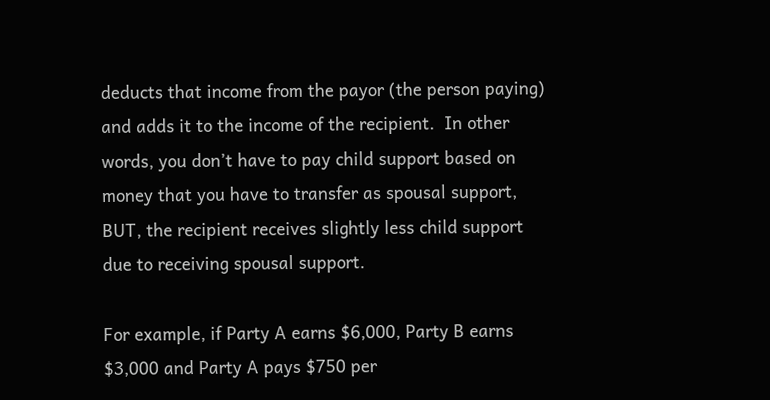deducts that income from the payor (the person paying) and adds it to the income of the recipient.  In other words, you don’t have to pay child support based on money that you have to transfer as spousal support, BUT, the recipient receives slightly less child support due to receiving spousal support.

For example, if Party A earns $6,000, Party B earns $3,000 and Party A pays $750 per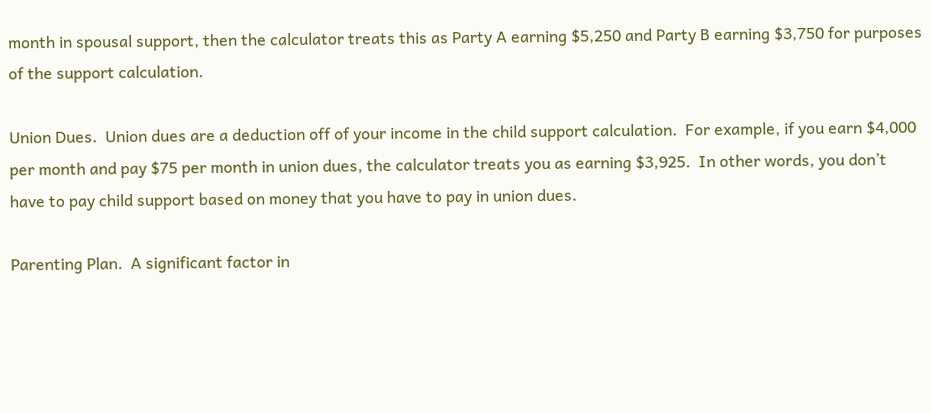month in spousal support, then the calculator treats this as Party A earning $5,250 and Party B earning $3,750 for purposes of the support calculation.

Union Dues.  Union dues are a deduction off of your income in the child support calculation.  For example, if you earn $4,000 per month and pay $75 per month in union dues, the calculator treats you as earning $3,925.  In other words, you don’t have to pay child support based on money that you have to pay in union dues.

Parenting Plan.  A significant factor in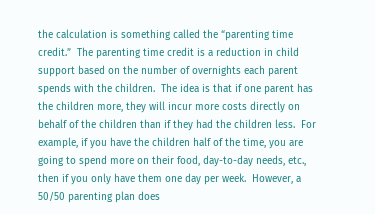the calculation is something called the “parenting time credit.”  The parenting time credit is a reduction in child support based on the number of overnights each parent spends with the children.  The idea is that if one parent has the children more, they will incur more costs directly on behalf of the children than if they had the children less.  For example, if you have the children half of the time, you are going to spend more on their food, day-to-day needs, etc., then if you only have them one day per week.  However, a 50/50 parenting plan does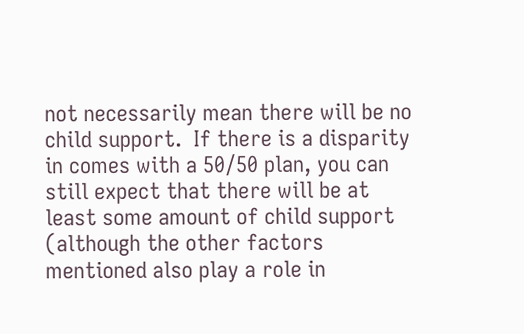not necessarily mean there will be no child support.  If there is a disparity in comes with a 50/50 plan, you can still expect that there will be at least some amount of child support (although the other factors mentioned also play a role in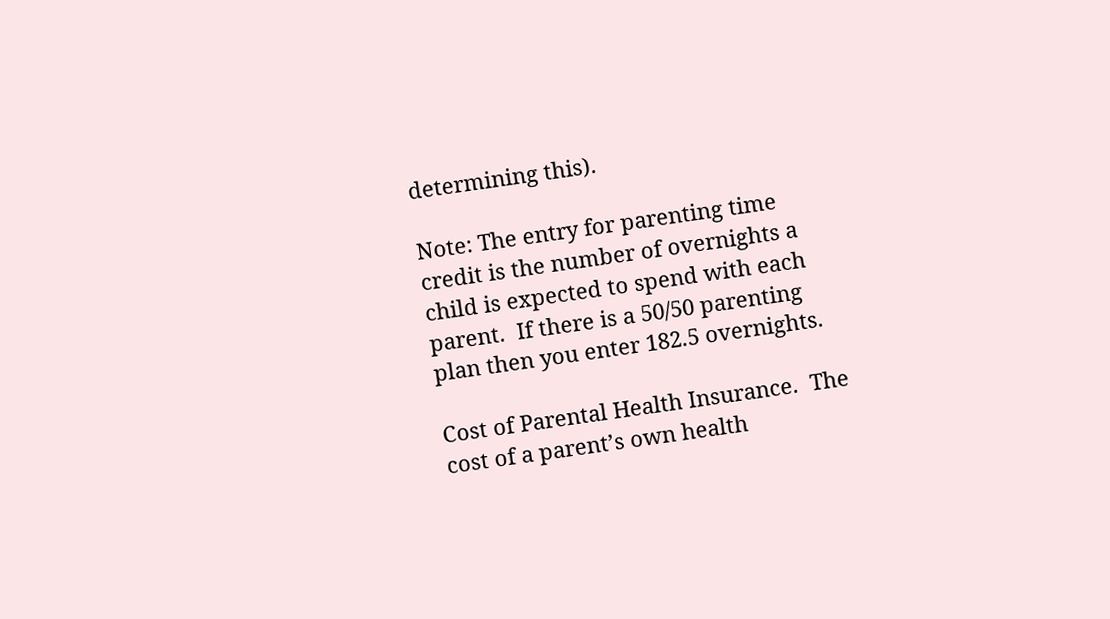determining this).

Note: The entry for parenting time credit is the number of overnights a child is expected to spend with each parent.  If there is a 50/50 parenting plan then you enter 182.5 overnights.

Cost of Parental Health Insurance.  The cost of a parent’s own health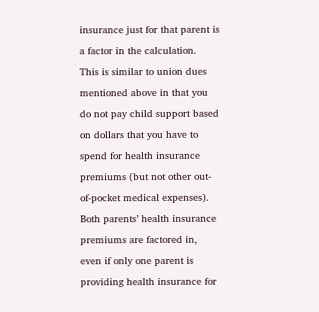insurance just for that parent is a factor in the calculation.  This is similar to union dues mentioned above in that you do not pay child support based on dollars that you have to spend for health insurance premiums (but not other out-of-pocket medical expenses).  Both parents’ health insurance premiums are factored in, even if only one parent is providing health insurance for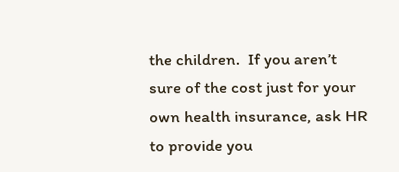the children.  If you aren’t sure of the cost just for your own health insurance, ask HR to provide you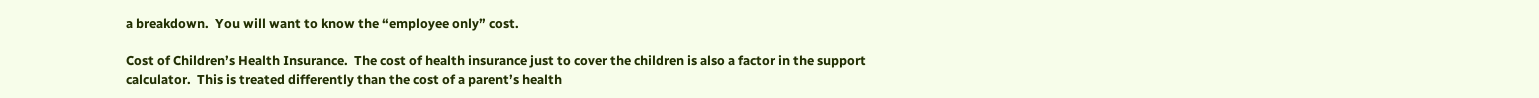a breakdown.  You will want to know the “employee only” cost.

Cost of Children’s Health Insurance.  The cost of health insurance just to cover the children is also a factor in the support calculator.  This is treated differently than the cost of a parent’s health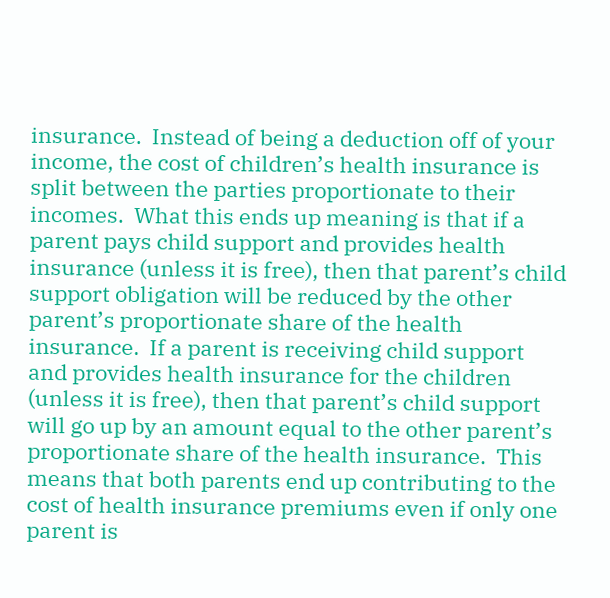insurance.  Instead of being a deduction off of your income, the cost of children’s health insurance is split between the parties proportionate to their incomes.  What this ends up meaning is that if a parent pays child support and provides health insurance (unless it is free), then that parent’s child support obligation will be reduced by the other parent’s proportionate share of the health insurance.  If a parent is receiving child support and provides health insurance for the children (unless it is free), then that parent’s child support will go up by an amount equal to the other parent’s proportionate share of the health insurance.  This means that both parents end up contributing to the cost of health insurance premiums even if only one parent is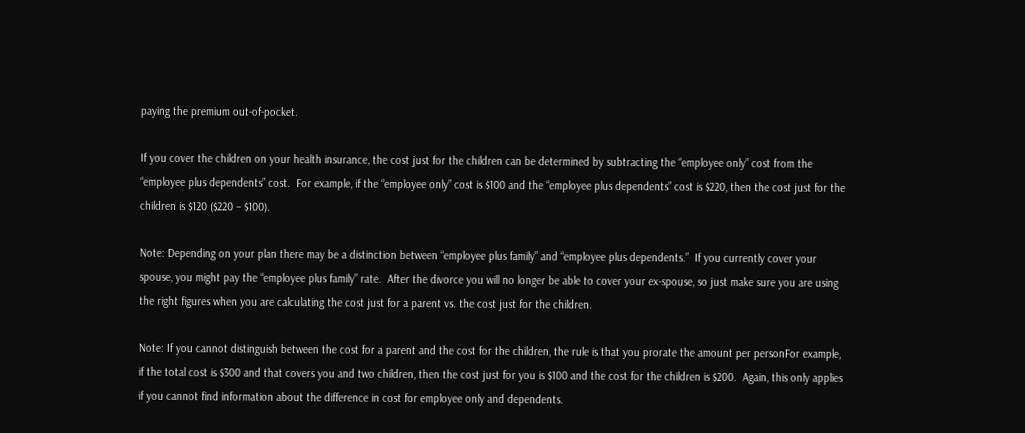paying the premium out-of-pocket.

If you cover the children on your health insurance, the cost just for the children can be determined by subtracting the “employee only” cost from the “employee plus dependents” cost.  For example, if the “employee only” cost is $100 and the “employee plus dependents” cost is $220, then the cost just for the children is $120 ($220 – $100).

Note: Depending on your plan there may be a distinction between “employee plus family” and “employee plus dependents.”  If you currently cover your spouse, you might pay the “employee plus family” rate.  After the divorce you will no longer be able to cover your ex-spouse, so just make sure you are using the right figures when you are calculating the cost just for a parent vs. the cost just for the children.

Note: If you cannot distinguish between the cost for a parent and the cost for the children, the rule is that you prorate the amount per personFor example, if the total cost is $300 and that covers you and two children, then the cost just for you is $100 and the cost for the children is $200.  Again, this only applies if you cannot find information about the difference in cost for employee only and dependents.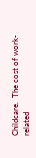Childcare.  The cost of work-related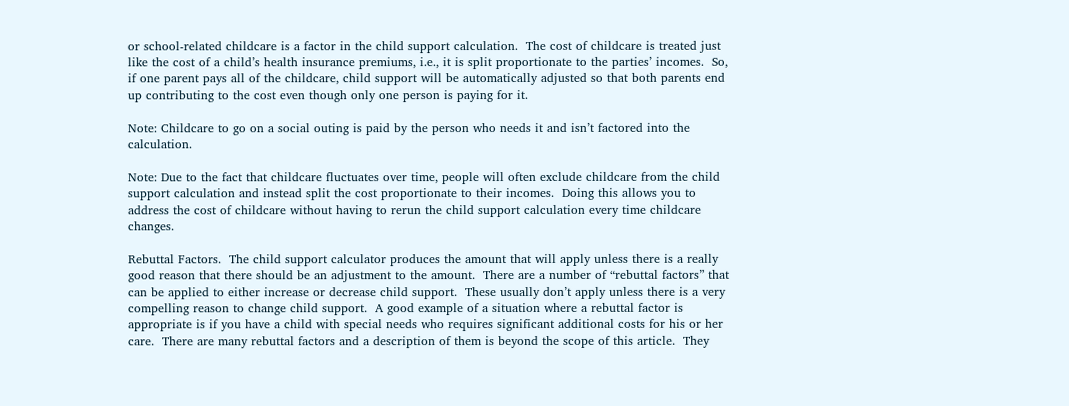or school-related childcare is a factor in the child support calculation.  The cost of childcare is treated just like the cost of a child’s health insurance premiums, i.e., it is split proportionate to the parties’ incomes.  So, if one parent pays all of the childcare, child support will be automatically adjusted so that both parents end up contributing to the cost even though only one person is paying for it.

Note: Childcare to go on a social outing is paid by the person who needs it and isn’t factored into the calculation.

Note: Due to the fact that childcare fluctuates over time, people will often exclude childcare from the child support calculation and instead split the cost proportionate to their incomes.  Doing this allows you to address the cost of childcare without having to rerun the child support calculation every time childcare changes.

Rebuttal Factors.  The child support calculator produces the amount that will apply unless there is a really good reason that there should be an adjustment to the amount.  There are a number of “rebuttal factors” that can be applied to either increase or decrease child support.  These usually don’t apply unless there is a very compelling reason to change child support.  A good example of a situation where a rebuttal factor is appropriate is if you have a child with special needs who requires significant additional costs for his or her care.  There are many rebuttal factors and a description of them is beyond the scope of this article.  They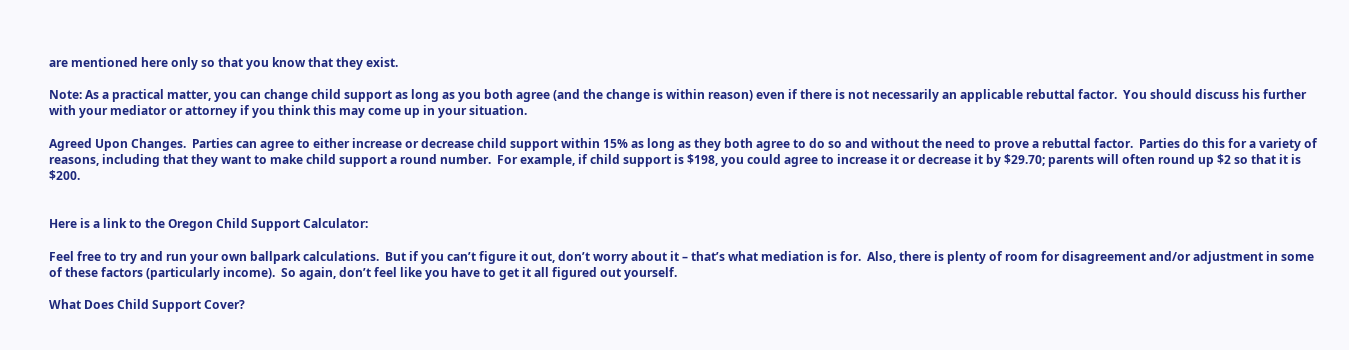are mentioned here only so that you know that they exist.

Note: As a practical matter, you can change child support as long as you both agree (and the change is within reason) even if there is not necessarily an applicable rebuttal factor.  You should discuss his further with your mediator or attorney if you think this may come up in your situation.

Agreed Upon Changes.  Parties can agree to either increase or decrease child support within 15% as long as they both agree to do so and without the need to prove a rebuttal factor.  Parties do this for a variety of reasons, including that they want to make child support a round number.  For example, if child support is $198, you could agree to increase it or decrease it by $29.70; parents will often round up $2 so that it is $200.


Here is a link to the Oregon Child Support Calculator:

Feel free to try and run your own ballpark calculations.  But if you can’t figure it out, don’t worry about it – that’s what mediation is for.  Also, there is plenty of room for disagreement and/or adjustment in some of these factors (particularly income).  So again, don’t feel like you have to get it all figured out yourself.

What Does Child Support Cover?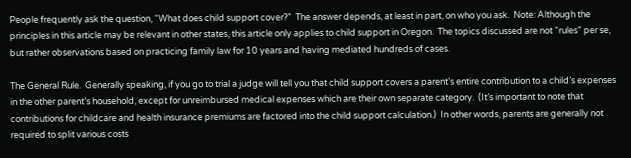People frequently ask the question, “What does child support cover?”  The answer depends, at least in part, on who you ask.  Note: Although the principles in this article may be relevant in other states, this article only applies to child support in Oregon.  The topics discussed are not “rules” per se, but rather observations based on practicing family law for 10 years and having mediated hundreds of cases.

The General Rule.  Generally speaking, if you go to trial a judge will tell you that child support covers a parent’s entire contribution to a child’s expenses in the other parent’s household, except for unreimbursed medical expenses which are their own separate category.  (It’s important to note that contributions for childcare and health insurance premiums are factored into the child support calculation.)  In other words, parents are generally not required to split various costs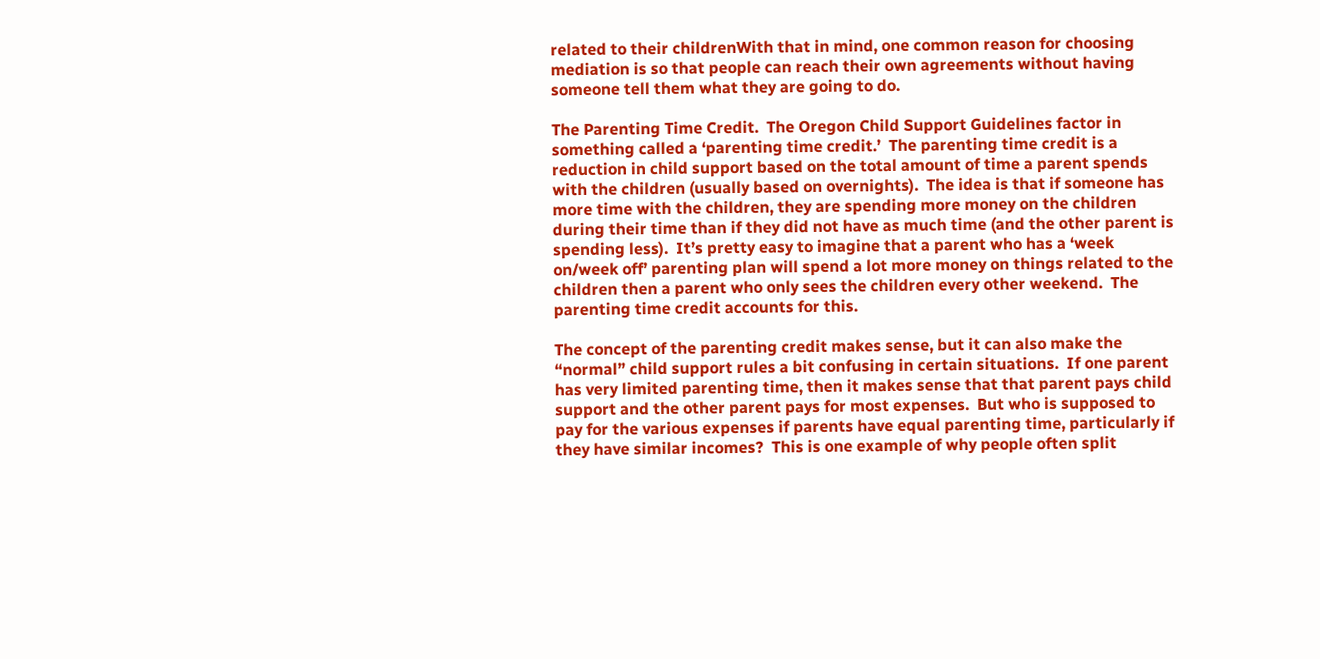related to their childrenWith that in mind, one common reason for choosing mediation is so that people can reach their own agreements without having someone tell them what they are going to do.

The Parenting Time Credit.  The Oregon Child Support Guidelines factor in something called a ‘parenting time credit.’  The parenting time credit is a reduction in child support based on the total amount of time a parent spends with the children (usually based on overnights).  The idea is that if someone has more time with the children, they are spending more money on the children during their time than if they did not have as much time (and the other parent is spending less).  It’s pretty easy to imagine that a parent who has a ‘week on/week off’ parenting plan will spend a lot more money on things related to the children then a parent who only sees the children every other weekend.  The parenting time credit accounts for this.

The concept of the parenting credit makes sense, but it can also make the “normal” child support rules a bit confusing in certain situations.  If one parent has very limited parenting time, then it makes sense that that parent pays child support and the other parent pays for most expenses.  But who is supposed to pay for the various expenses if parents have equal parenting time, particularly if they have similar incomes?  This is one example of why people often split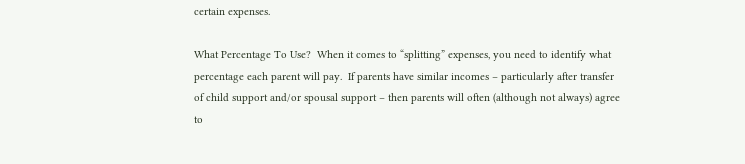certain expenses.

What Percentage To Use?  When it comes to “splitting” expenses, you need to identify what percentage each parent will pay.  If parents have similar incomes – particularly after transfer of child support and/or spousal support – then parents will often (although not always) agree to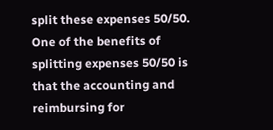split these expenses 50/50.  One of the benefits of splitting expenses 50/50 is that the accounting and reimbursing for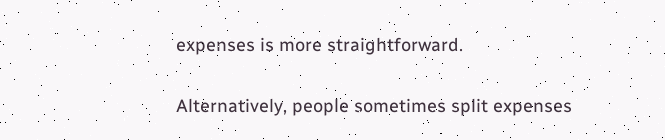expenses is more straightforward.

Alternatively, people sometimes split expenses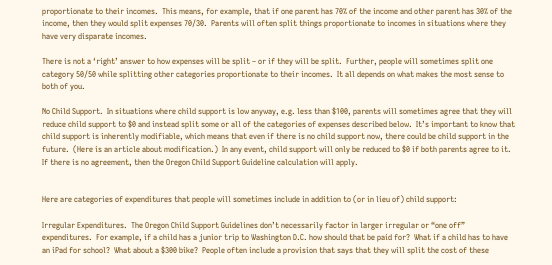proportionate to their incomes.  This means, for example, that if one parent has 70% of the income and other parent has 30% of the income, then they would split expenses 70/30.  Parents will often split things proportionate to incomes in situations where they have very disparate incomes.

There is not a ‘right’ answer to how expenses will be split – or if they will be split.  Further, people will sometimes split one category 50/50 while splitting other categories proportionate to their incomes.  It all depends on what makes the most sense to both of you.

No Child Support.  In situations where child support is low anyway, e.g. less than $100, parents will sometimes agree that they will reduce child support to $0 and instead split some or all of the categories of expenses described below.  It’s important to know that child support is inherently modifiable, which means that even if there is no child support now, there could be child support in the future.  (Here is an article about modification.)  In any event, child support will only be reduced to $0 if both parents agree to it.  If there is no agreement, then the Oregon Child Support Guideline calculation will apply.


Here are categories of expenditures that people will sometimes include in addition to (or in lieu of) child support:

Irregular Expenditures.  The Oregon Child Support Guidelines don’t necessarily factor in larger irregular or “one off” expenditures.  For example, if a child has a junior trip to Washington D.C. how should that be paid for?  What if a child has to have an iPad for school?  What about a $300 bike?  People often include a provision that says that they will split the cost of these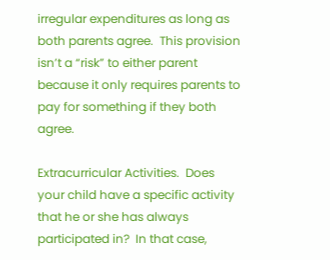irregular expenditures as long as both parents agree.  This provision isn’t a “risk” to either parent because it only requires parents to pay for something if they both agree.

Extracurricular Activities.  Does your child have a specific activity that he or she has always participated in?  In that case,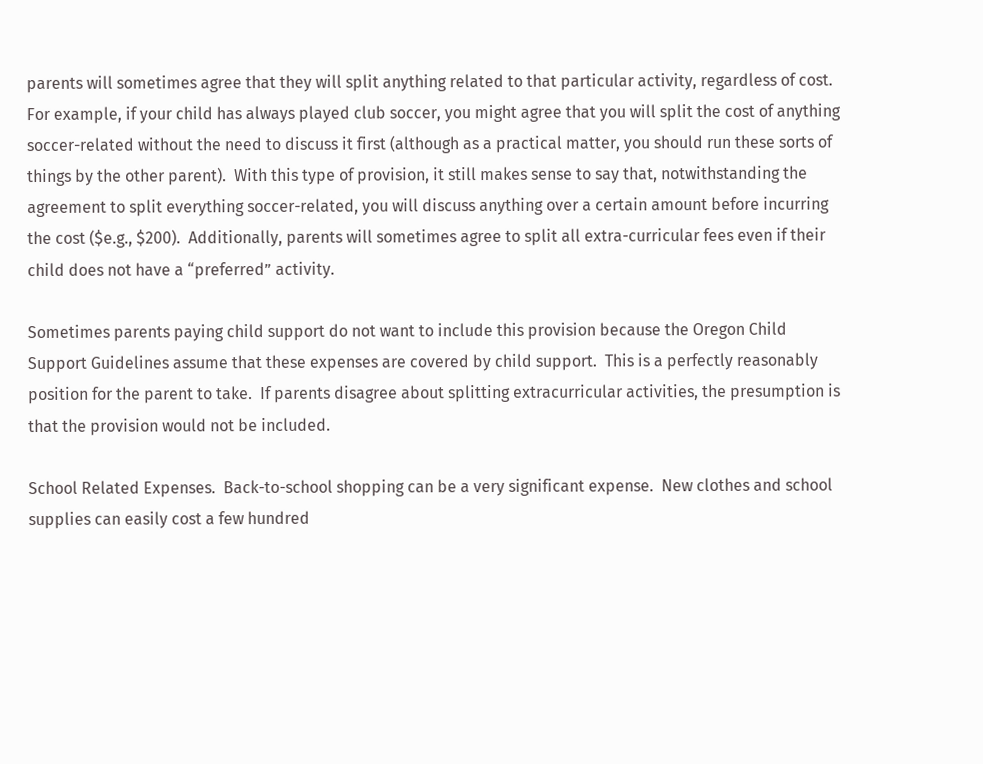parents will sometimes agree that they will split anything related to that particular activity, regardless of cost.  For example, if your child has always played club soccer, you might agree that you will split the cost of anything soccer-related without the need to discuss it first (although as a practical matter, you should run these sorts of things by the other parent).  With this type of provision, it still makes sense to say that, notwithstanding the agreement to split everything soccer-related, you will discuss anything over a certain amount before incurring the cost ($e.g., $200).  Additionally, parents will sometimes agree to split all extra-curricular fees even if their child does not have a “preferred” activity.

Sometimes parents paying child support do not want to include this provision because the Oregon Child Support Guidelines assume that these expenses are covered by child support.  This is a perfectly reasonably position for the parent to take.  If parents disagree about splitting extracurricular activities, the presumption is that the provision would not be included.

School Related Expenses.  Back-to-school shopping can be a very significant expense.  New clothes and school supplies can easily cost a few hundred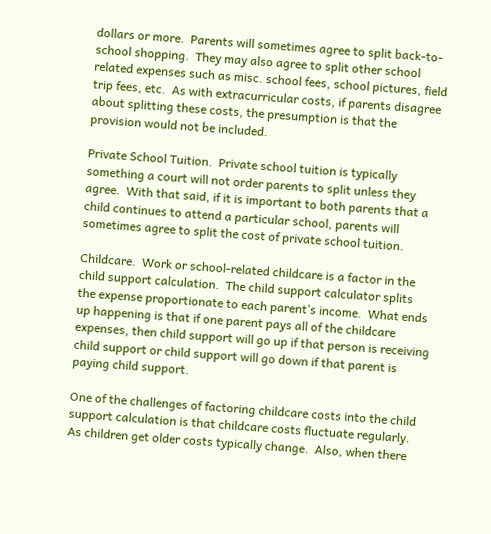dollars or more.  Parents will sometimes agree to split back-to-school shopping.  They may also agree to split other school related expenses such as misc. school fees, school pictures, field trip fees, etc.  As with extracurricular costs, if parents disagree about splitting these costs, the presumption is that the provision would not be included.

Private School Tuition.  Private school tuition is typically something a court will not order parents to split unless they agree.  With that said, if it is important to both parents that a child continues to attend a particular school, parents will sometimes agree to split the cost of private school tuition.

Childcare.  Work or school-related childcare is a factor in the child support calculation.  The child support calculator splits the expense proportionate to each parent’s income.  What ends up happening is that if one parent pays all of the childcare expenses, then child support will go up if that person is receiving child support or child support will go down if that parent is paying child support.

One of the challenges of factoring childcare costs into the child support calculation is that childcare costs fluctuate regularly.  As children get older costs typically change.  Also, when there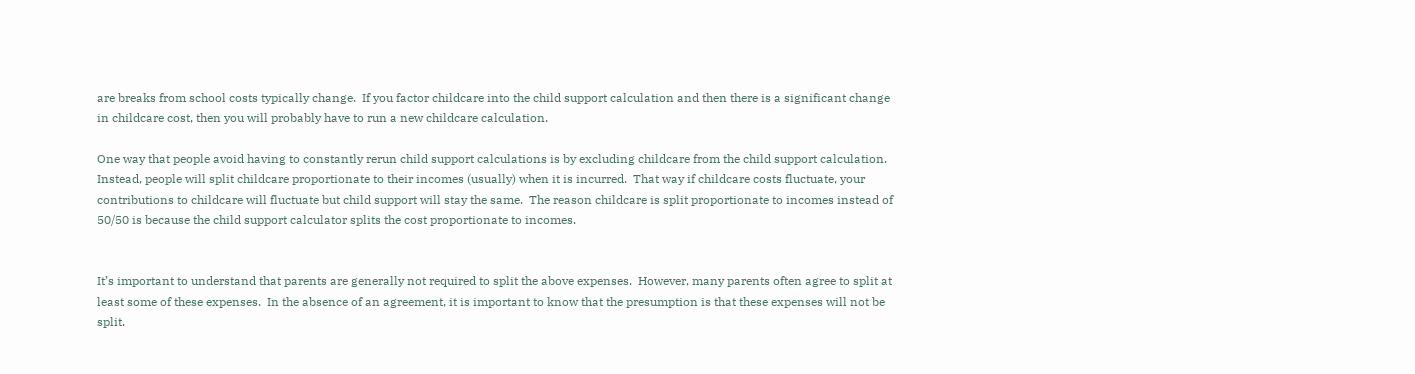are breaks from school costs typically change.  If you factor childcare into the child support calculation and then there is a significant change in childcare cost, then you will probably have to run a new childcare calculation.

One way that people avoid having to constantly rerun child support calculations is by excluding childcare from the child support calculation.  Instead, people will split childcare proportionate to their incomes (usually) when it is incurred.  That way if childcare costs fluctuate, your contributions to childcare will fluctuate but child support will stay the same.  The reason childcare is split proportionate to incomes instead of 50/50 is because the child support calculator splits the cost proportionate to incomes.


It’s important to understand that parents are generally not required to split the above expenses.  However, many parents often agree to split at least some of these expenses.  In the absence of an agreement, it is important to know that the presumption is that these expenses will not be split.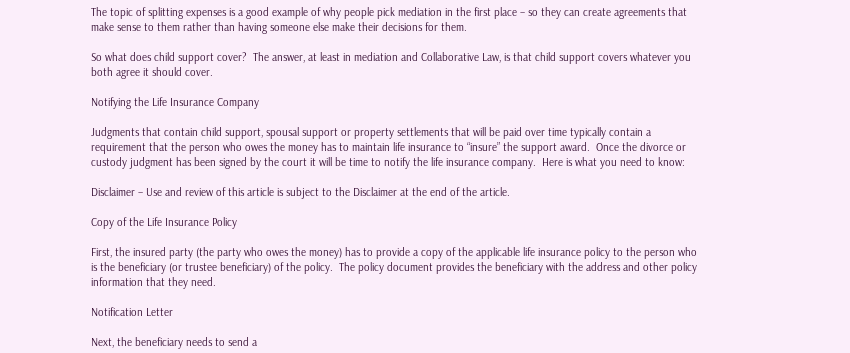The topic of splitting expenses is a good example of why people pick mediation in the first place – so they can create agreements that make sense to them rather than having someone else make their decisions for them.

So what does child support cover?  The answer, at least in mediation and Collaborative Law, is that child support covers whatever you both agree it should cover.

Notifying the Life Insurance Company

Judgments that contain child support, spousal support or property settlements that will be paid over time typically contain a requirement that the person who owes the money has to maintain life insurance to “insure” the support award.  Once the divorce or custody judgment has been signed by the court it will be time to notify the life insurance company.  Here is what you need to know:

Disclaimer – Use and review of this article is subject to the Disclaimer at the end of the article.

Copy of the Life Insurance Policy

First, the insured party (the party who owes the money) has to provide a copy of the applicable life insurance policy to the person who is the beneficiary (or trustee beneficiary) of the policy.  The policy document provides the beneficiary with the address and other policy information that they need.

Notification Letter

Next, the beneficiary needs to send a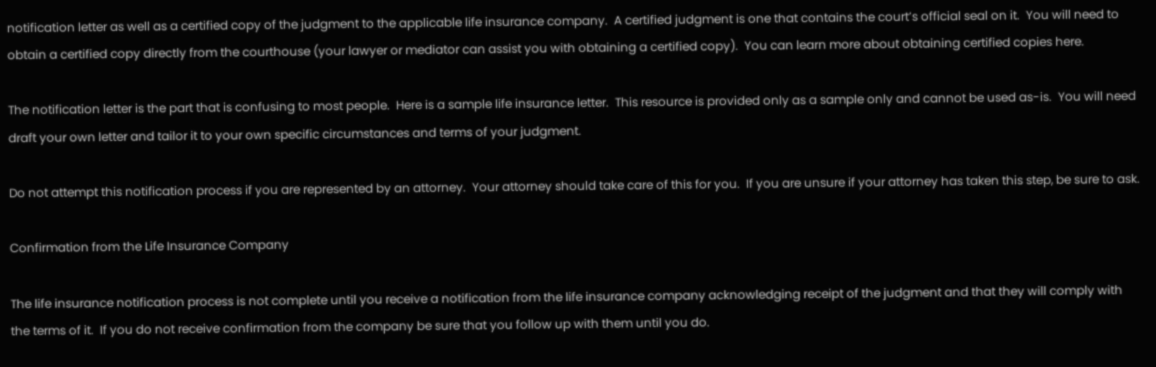notification letter as well as a certified copy of the judgment to the applicable life insurance company.  A certified judgment is one that contains the court’s official seal on it.  You will need to obtain a certified copy directly from the courthouse (your lawyer or mediator can assist you with obtaining a certified copy).  You can learn more about obtaining certified copies here.

The notification letter is the part that is confusing to most people.  Here is a sample life insurance letter.  This resource is provided only as a sample only and cannot be used as-is.  You will need draft your own letter and tailor it to your own specific circumstances and terms of your judgment.

Do not attempt this notification process if you are represented by an attorney.  Your attorney should take care of this for you.  If you are unsure if your attorney has taken this step, be sure to ask.

Confirmation from the Life Insurance Company

The life insurance notification process is not complete until you receive a notification from the life insurance company acknowledging receipt of the judgment and that they will comply with the terms of it.  If you do not receive confirmation from the company be sure that you follow up with them until you do.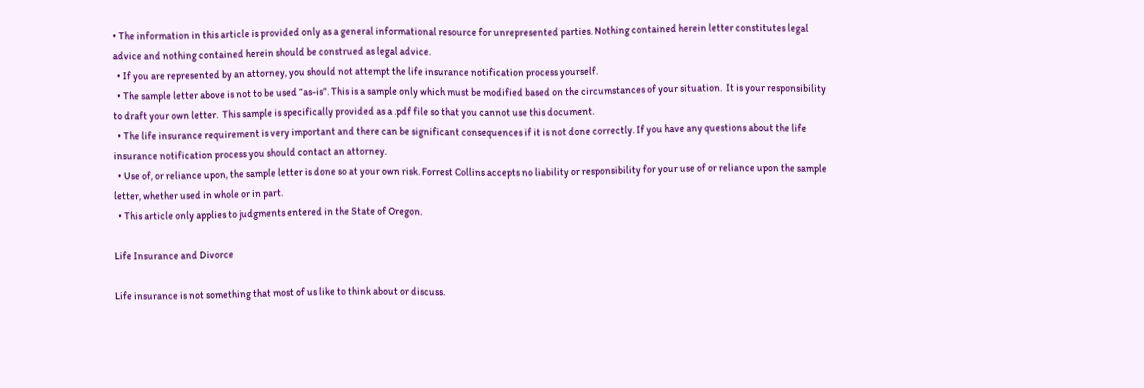• The information in this article is provided only as a general informational resource for unrepresented parties. Nothing contained herein letter constitutes legal advice and nothing contained herein should be construed as legal advice.
  • If you are represented by an attorney, you should not attempt the life insurance notification process yourself.
  • The sample letter above is not to be used “as-is”. This is a sample only which must be modified based on the circumstances of your situation.  It is your responsibility to draft your own letter.  This sample is specifically provided as a .pdf file so that you cannot use this document.
  • The life insurance requirement is very important and there can be significant consequences if it is not done correctly. If you have any questions about the life insurance notification process you should contact an attorney.
  • Use of, or reliance upon, the sample letter is done so at your own risk. Forrest Collins accepts no liability or responsibility for your use of or reliance upon the sample letter, whether used in whole or in part.
  • This article only applies to judgments entered in the State of Oregon.

Life Insurance and Divorce

Life insurance is not something that most of us like to think about or discuss.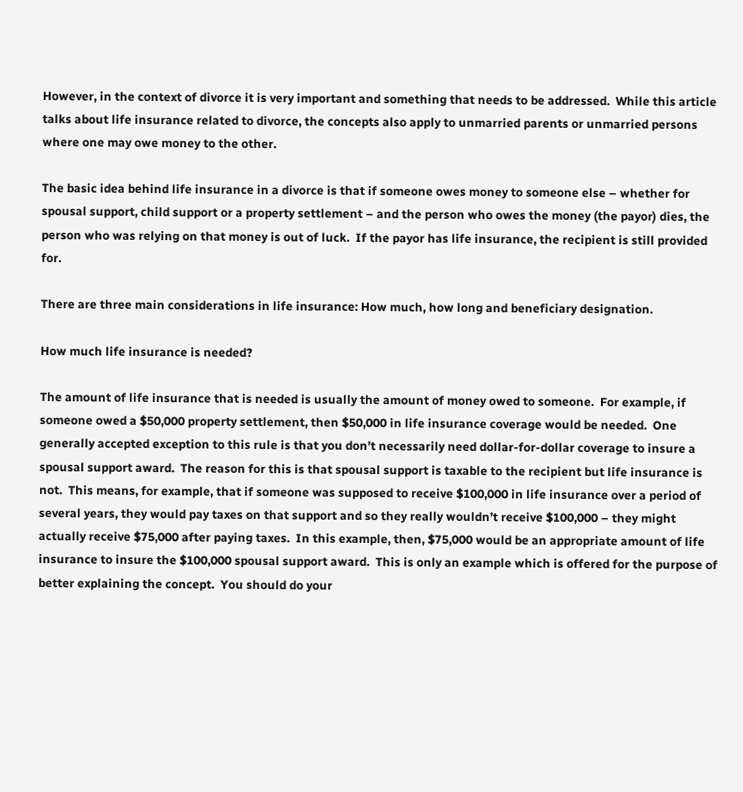However, in the context of divorce it is very important and something that needs to be addressed.  While this article talks about life insurance related to divorce, the concepts also apply to unmarried parents or unmarried persons where one may owe money to the other.

The basic idea behind life insurance in a divorce is that if someone owes money to someone else – whether for spousal support, child support or a property settlement – and the person who owes the money (the payor) dies, the person who was relying on that money is out of luck.  If the payor has life insurance, the recipient is still provided for.

There are three main considerations in life insurance: How much, how long and beneficiary designation.

How much life insurance is needed?

The amount of life insurance that is needed is usually the amount of money owed to someone.  For example, if someone owed a $50,000 property settlement, then $50,000 in life insurance coverage would be needed.  One generally accepted exception to this rule is that you don’t necessarily need dollar-for-dollar coverage to insure a spousal support award.  The reason for this is that spousal support is taxable to the recipient but life insurance is not.  This means, for example, that if someone was supposed to receive $100,000 in life insurance over a period of several years, they would pay taxes on that support and so they really wouldn’t receive $100,000 – they might actually receive $75,000 after paying taxes.  In this example, then, $75,000 would be an appropriate amount of life insurance to insure the $100,000 spousal support award.  This is only an example which is offered for the purpose of better explaining the concept.  You should do your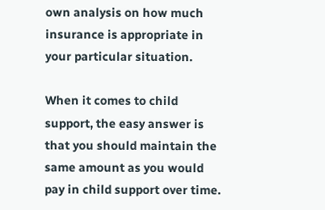own analysis on how much insurance is appropriate in your particular situation.

When it comes to child support, the easy answer is that you should maintain the same amount as you would pay in child support over time.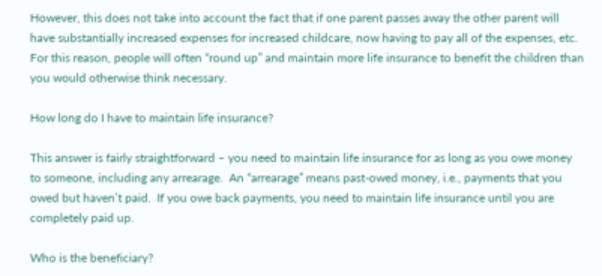However, this does not take into account the fact that if one parent passes away the other parent will have substantially increased expenses for increased childcare, now having to pay all of the expenses, etc.  For this reason, people will often “round up” and maintain more life insurance to benefit the children than you would otherwise think necessary.

How long do I have to maintain life insurance?

This answer is fairly straightforward – you need to maintain life insurance for as long as you owe money to someone, including any arrearage.  An “arrearage” means past-owed money, i.e., payments that you owed but haven’t paid.  If you owe back payments, you need to maintain life insurance until you are completely paid up.

Who is the beneficiary?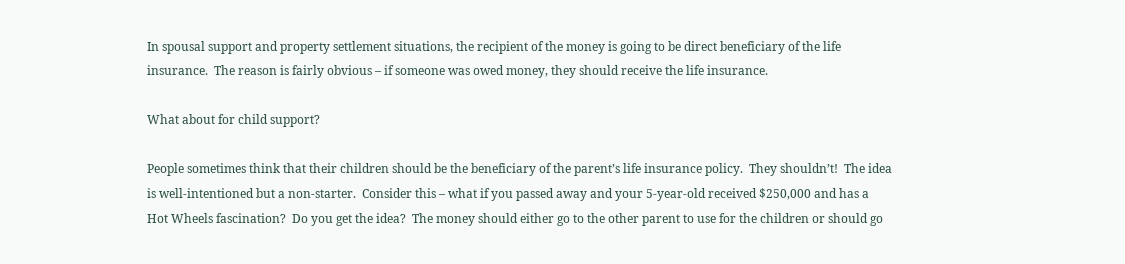In spousal support and property settlement situations, the recipient of the money is going to be direct beneficiary of the life insurance.  The reason is fairly obvious – if someone was owed money, they should receive the life insurance.

What about for child support?

People sometimes think that their children should be the beneficiary of the parent’s life insurance policy.  They shouldn’t!  The idea is well-intentioned but a non-starter.  Consider this – what if you passed away and your 5-year-old received $250,000 and has a Hot Wheels fascination?  Do you get the idea?  The money should either go to the other parent to use for the children or should go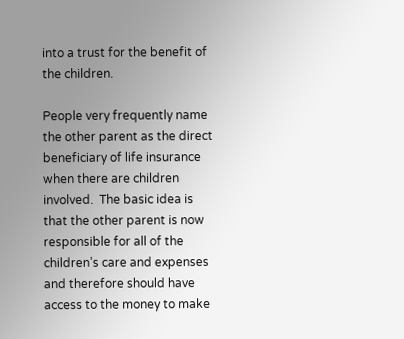into a trust for the benefit of the children.

People very frequently name the other parent as the direct beneficiary of life insurance when there are children involved.  The basic idea is that the other parent is now responsible for all of the children’s care and expenses and therefore should have access to the money to make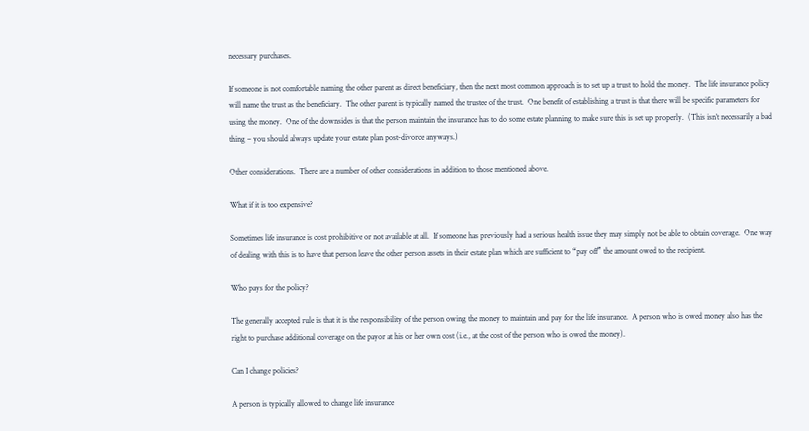necessary purchases.

If someone is not comfortable naming the other parent as direct beneficiary, then the next most common approach is to set up a trust to hold the money.  The life insurance policy will name the trust as the beneficiary.  The other parent is typically named the trustee of the trust.  One benefit of establishing a trust is that there will be specific parameters for using the money.  One of the downsides is that the person maintain the insurance has to do some estate planning to make sure this is set up properly.  (This isn’t necessarily a bad thing – you should always update your estate plan post-divorce anyways.)

Other considerations.  There are a number of other considerations in addition to those mentioned above.

What if it is too expensive?

Sometimes life insurance is cost prohibitive or not available at all.  If someone has previously had a serious health issue they may simply not be able to obtain coverage.  One way of dealing with this is to have that person leave the other person assets in their estate plan which are sufficient to “pay off” the amount owed to the recipient.

Who pays for the policy?

The generally accepted rule is that it is the responsibility of the person owing the money to maintain and pay for the life insurance.  A person who is owed money also has the right to purchase additional coverage on the payor at his or her own cost (i.e., at the cost of the person who is owed the money).

Can I change policies?

A person is typically allowed to change life insurance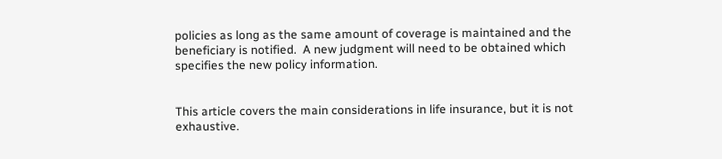policies as long as the same amount of coverage is maintained and the beneficiary is notified.  A new judgment will need to be obtained which specifies the new policy information.


This article covers the main considerations in life insurance, but it is not exhaustive.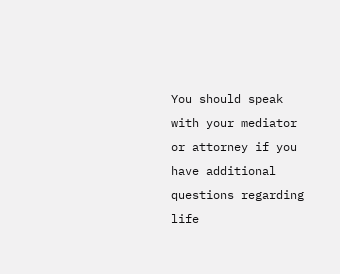You should speak with your mediator or attorney if you have additional questions regarding life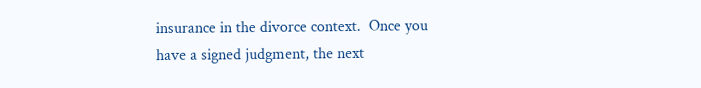insurance in the divorce context.  Once you have a signed judgment, the next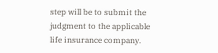step will be to submit the judgment to the applicable life insurance company.